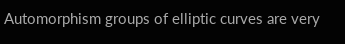Automorphism groups of elliptic curves are very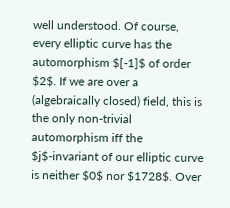well understood. Of course, every elliptic curve has the automorphism $[-1]$ of order $2$. If we are over a (algebraically closed) field, this is the only non-trivial automorphism iff the $j$-invariant of our elliptic curve is neither $0$ nor $1728$. Over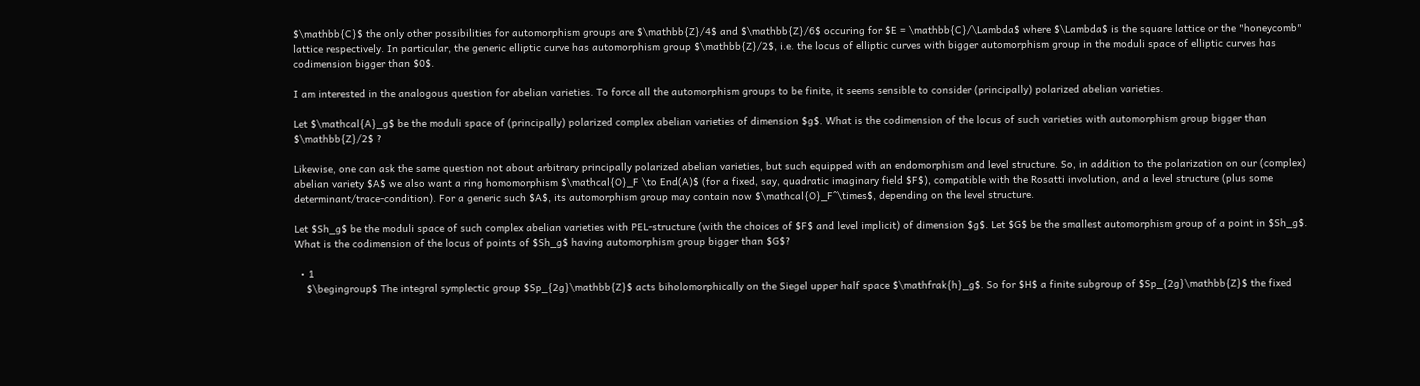$\mathbb{C}$ the only other possibilities for automorphism groups are $\mathbb{Z}/4$ and $\mathbb{Z}/6$ occuring for $E = \mathbb{C}/\Lambda$ where $\Lambda$ is the square lattice or the "honeycomb" lattice respectively. In particular, the generic elliptic curve has automorphism group $\mathbb{Z}/2$, i.e. the locus of elliptic curves with bigger automorphism group in the moduli space of elliptic curves has codimension bigger than $0$.

I am interested in the analogous question for abelian varieties. To force all the automorphism groups to be finite, it seems sensible to consider (principally) polarized abelian varieties.

Let $\mathcal{A}_g$ be the moduli space of (principally) polarized complex abelian varieties of dimension $g$. What is the codimension of the locus of such varieties with automorphism group bigger than $\mathbb{Z}/2$ ?

Likewise, one can ask the same question not about arbitrary principally polarized abelian varieties, but such equipped with an endomorphism and level structure. So, in addition to the polarization on our (complex) abelian variety $A$ we also want a ring homomorphism $\mathcal{O}_F \to End(A)$ (for a fixed, say, quadratic imaginary field $F$), compatible with the Rosatti involution, and a level structure (plus some determinant/trace-condition). For a generic such $A$, its automorphism group may contain now $\mathcal{O}_F^\times$, depending on the level structure.

Let $Sh_g$ be the moduli space of such complex abelian varieties with PEL-structure (with the choices of $F$ and level implicit) of dimension $g$. Let $G$ be the smallest automorphism group of a point in $Sh_g$. What is the codimension of the locus of points of $Sh_g$ having automorphism group bigger than $G$?

  • 1
    $\begingroup$ The integral symplectic group $Sp_{2g}\mathbb{Z}$ acts biholomorphically on the Siegel upper half space $\mathfrak{h}_g$. So for $H$ a finite subgroup of $Sp_{2g}\mathbb{Z}$ the fixed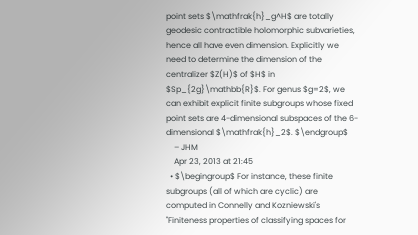point sets $\mathfrak{h}_g^H$ are totally geodesic contractible holomorphic subvarieties, hence all have even dimension. Explicitly we need to determine the dimension of the centralizer $Z(H)$ of $H$ in $Sp_{2g}\mathbb{R}$. For genus $g=2$, we can exhibit explicit finite subgroups whose fixed point sets are 4-dimensional subspaces of the 6-dimensional $\mathfrak{h}_2$. $\endgroup$
    – JHM
    Apr 23, 2013 at 21:45
  • $\begingroup$ For instance, these finite subgroups (all of which are cyclic) are computed in Connelly and Kozniewski's "Finiteness properties of classifying spaces for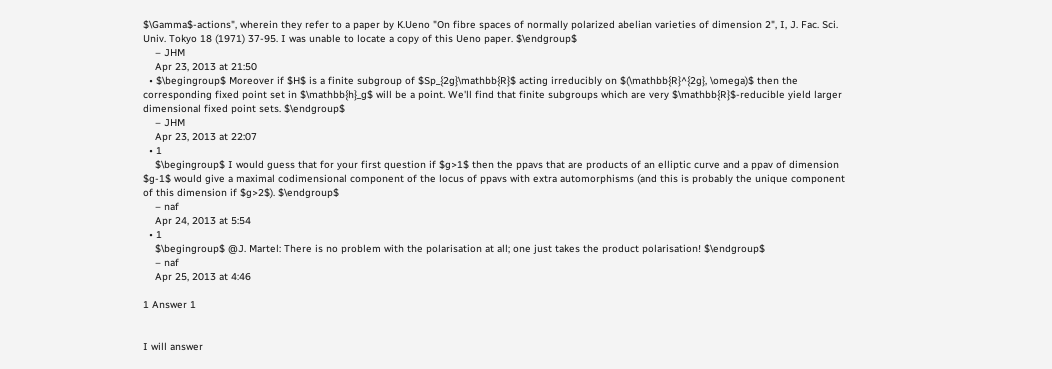$\Gamma$-actions", wherein they refer to a paper by K.Ueno "On fibre spaces of normally polarized abelian varieties of dimension 2", I, J. Fac. Sci. Univ. Tokyo 18 (1971) 37-95. I was unable to locate a copy of this Ueno paper. $\endgroup$
    – JHM
    Apr 23, 2013 at 21:50
  • $\begingroup$ Moreover if $H$ is a finite subgroup of $Sp_{2g}\mathbb{R}$ acting irreducibly on $(\mathbb{R}^{2g}, \omega)$ then the corresponding fixed point set in $\mathbb{h}_g$ will be a point. We'll find that finite subgroups which are very $\mathbb{R}$-reducible yield larger dimensional fixed point sets. $\endgroup$
    – JHM
    Apr 23, 2013 at 22:07
  • 1
    $\begingroup$ I would guess that for your first question if $g>1$ then the ppavs that are products of an elliptic curve and a ppav of dimension $g-1$ would give a maximal codimensional component of the locus of ppavs with extra automorphisms (and this is probably the unique component of this dimension if $g>2$). $\endgroup$
    – naf
    Apr 24, 2013 at 5:54
  • 1
    $\begingroup$ @J. Martel: There is no problem with the polarisation at all; one just takes the product polarisation! $\endgroup$
    – naf
    Apr 25, 2013 at 4:46

1 Answer 1


I will answer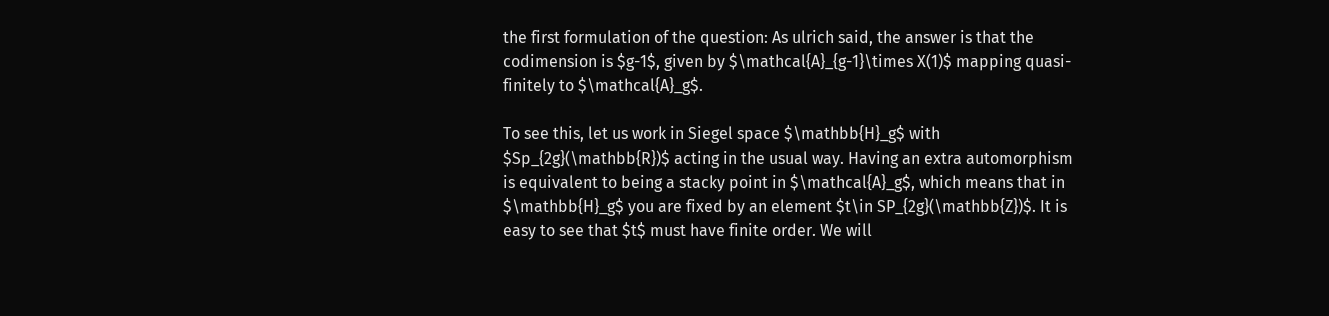the first formulation of the question: As ulrich said, the answer is that the codimension is $g-1$, given by $\mathcal{A}_{g-1}\times X(1)$ mapping quasi-finitely to $\mathcal{A}_g$.

To see this, let us work in Siegel space $\mathbb{H}_g$ with $Sp_{2g}(\mathbb{R})$ acting in the usual way. Having an extra automorphism is equivalent to being a stacky point in $\mathcal{A}_g$, which means that in $\mathbb{H}_g$ you are fixed by an element $t\in SP_{2g}(\mathbb{Z})$. It is easy to see that $t$ must have finite order. We will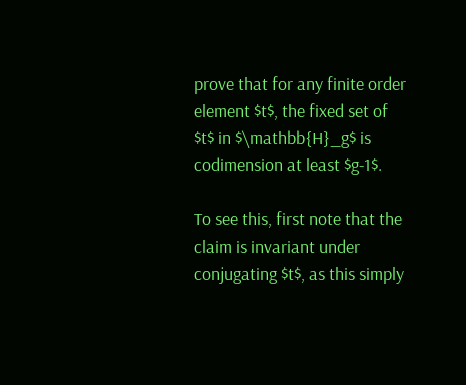prove that for any finite order element $t$, the fixed set of $t$ in $\mathbb{H}_g$ is codimension at least $g-1$.

To see this, first note that the claim is invariant under conjugating $t$, as this simply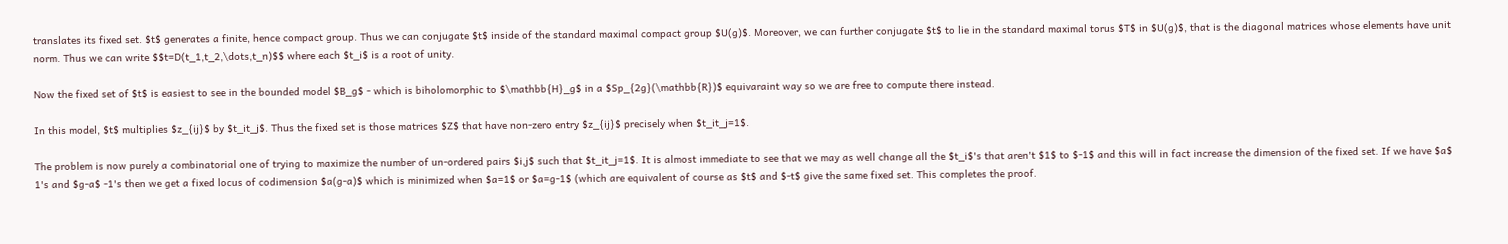translates its fixed set. $t$ generates a finite, hence compact group. Thus we can conjugate $t$ inside of the standard maximal compact group $U(g)$. Moreover, we can further conjugate $t$ to lie in the standard maximal torus $T$ in $U(g)$, that is the diagonal matrices whose elements have unit norm. Thus we can write $$t=D(t_1,t_2,\dots,t_n)$$ where each $t_i$ is a root of unity.

Now the fixed set of $t$ is easiest to see in the bounded model $B_g$ - which is biholomorphic to $\mathbb{H}_g$ in a $Sp_{2g}(\mathbb{R})$ equivaraint way so we are free to compute there instead.

In this model, $t$ multiplies $z_{ij}$ by $t_it_j$. Thus the fixed set is those matrices $Z$ that have non-zero entry $z_{ij}$ precisely when $t_it_j=1$.

The problem is now purely a combinatorial one of trying to maximize the number of un-ordered pairs $i,j$ such that $t_it_j=1$. It is almost immediate to see that we may as well change all the $t_i$'s that aren't $1$ to $-1$ and this will in fact increase the dimension of the fixed set. If we have $a$ 1's and $g-a$ -1's then we get a fixed locus of codimension $a(g-a)$ which is minimized when $a=1$ or $a=g-1$ (which are equivalent of course as $t$ and $-t$ give the same fixed set. This completes the proof.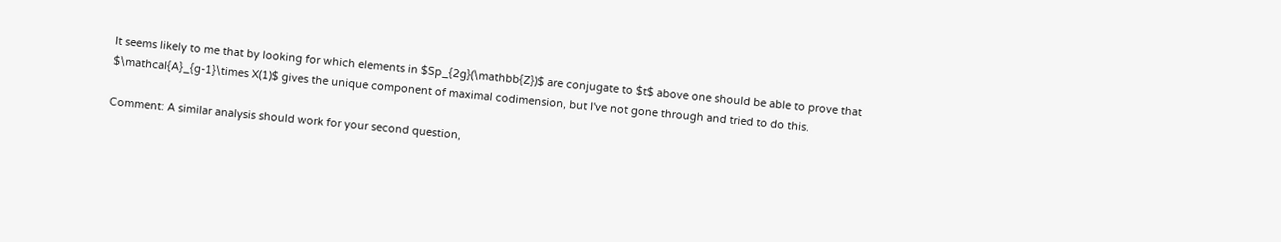It seems likely to me that by looking for which elements in $Sp_{2g}(\mathbb{Z})$ are conjugate to $t$ above one should be able to prove that $\mathcal{A}_{g-1}\times X(1)$ gives the unique component of maximal codimension, but I've not gone through and tried to do this.

Comment: A similar analysis should work for your second question,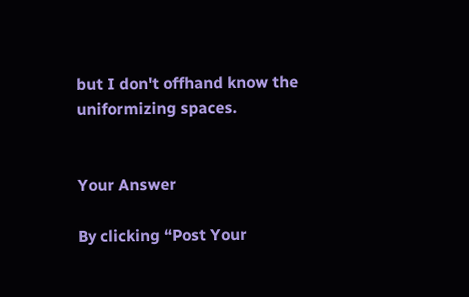but I don't offhand know the uniformizing spaces.


Your Answer

By clicking “Post Your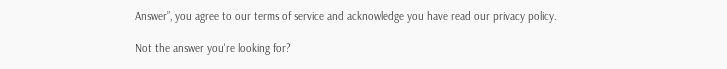Answer”, you agree to our terms of service and acknowledge you have read our privacy policy.

Not the answer you're looking for?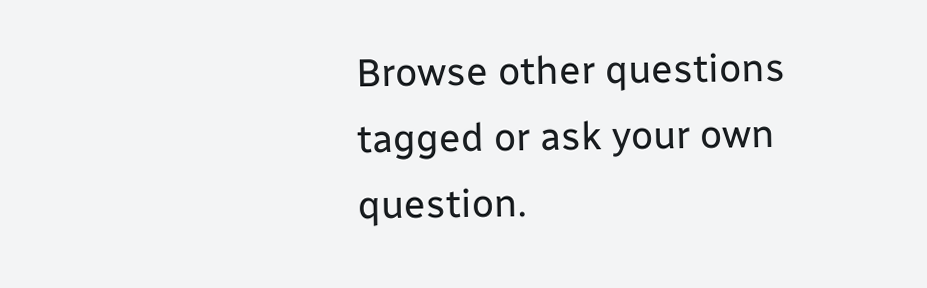Browse other questions tagged or ask your own question.